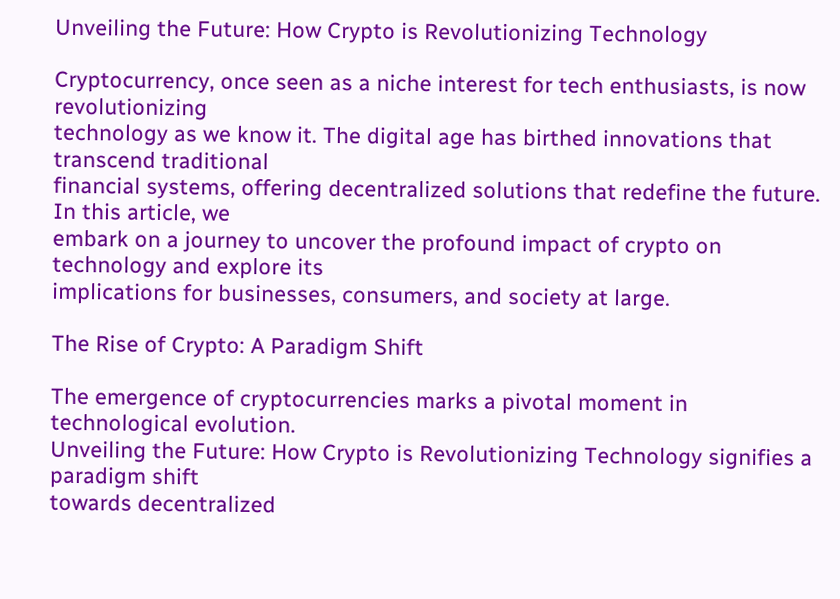Unveiling the Future: How Crypto is Revolutionizing Technology

Cryptocurrency, once seen as a niche interest for tech enthusiasts, is now revolutionizing
technology as we know it. The digital age has birthed innovations that transcend traditional
financial systems, offering decentralized solutions that redefine the future. In this article, we
embark on a journey to uncover the profound impact of crypto on technology and explore its
implications for businesses, consumers, and society at large.

The Rise of Crypto: A Paradigm Shift

The emergence of cryptocurrencies marks a pivotal moment in technological evolution.
Unveiling the Future: How Crypto is Revolutionizing Technology signifies a paradigm shift
towards decentralized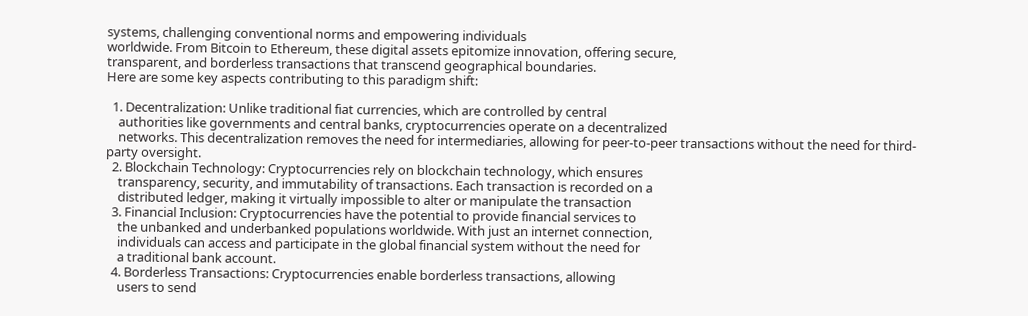systems, challenging conventional norms and empowering individuals
worldwide. From Bitcoin to Ethereum, these digital assets epitomize innovation, offering secure,
transparent, and borderless transactions that transcend geographical boundaries.
Here are some key aspects contributing to this paradigm shift:

  1. Decentralization: Unlike traditional fiat currencies, which are controlled by central
    authorities like governments and central banks, cryptocurrencies operate on a decentralized
    networks. This decentralization removes the need for intermediaries, allowing for peer-to-peer transactions without the need for third-party oversight.
  2. Blockchain Technology: Cryptocurrencies rely on blockchain technology, which ensures
    transparency, security, and immutability of transactions. Each transaction is recorded on a
    distributed ledger, making it virtually impossible to alter or manipulate the transaction
  3. Financial Inclusion: Cryptocurrencies have the potential to provide financial services to
    the unbanked and underbanked populations worldwide. With just an internet connection,
    individuals can access and participate in the global financial system without the need for
    a traditional bank account.
  4. Borderless Transactions: Cryptocurrencies enable borderless transactions, allowing
    users to send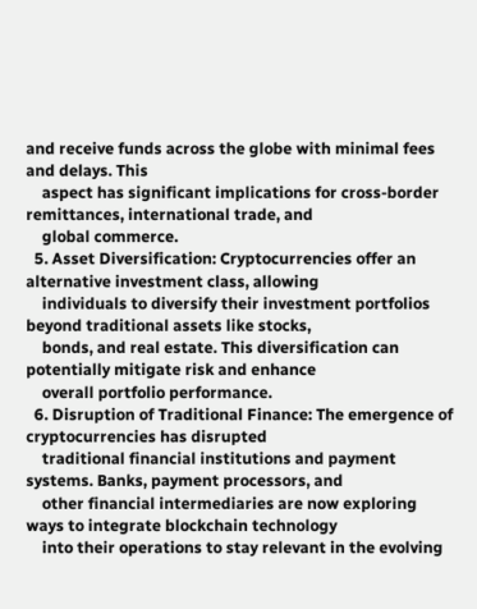and receive funds across the globe with minimal fees and delays. This
    aspect has significant implications for cross-border remittances, international trade, and
    global commerce.
  5. Asset Diversification: Cryptocurrencies offer an alternative investment class, allowing
    individuals to diversify their investment portfolios beyond traditional assets like stocks,
    bonds, and real estate. This diversification can potentially mitigate risk and enhance
    overall portfolio performance.
  6. Disruption of Traditional Finance: The emergence of cryptocurrencies has disrupted
    traditional financial institutions and payment systems. Banks, payment processors, and
    other financial intermediaries are now exploring ways to integrate blockchain technology
    into their operations to stay relevant in the evolving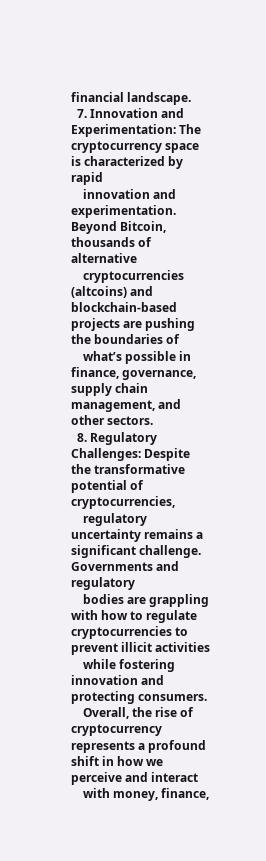financial landscape.
  7. Innovation and Experimentation: The cryptocurrency space is characterized by rapid
    innovation and experimentation. Beyond Bitcoin, thousands of alternative
    cryptocurrencies (altcoins) and blockchain-based projects are pushing the boundaries of
    what’s possible in finance, governance, supply chain management, and other sectors.
  8. Regulatory Challenges: Despite the transformative potential of cryptocurrencies,
    regulatory uncertainty remains a significant challenge. Governments and regulatory
    bodies are grappling with how to regulate cryptocurrencies to prevent illicit activities
    while fostering innovation and protecting consumers.
    Overall, the rise of cryptocurrency represents a profound shift in how we perceive and interact
    with money, finance,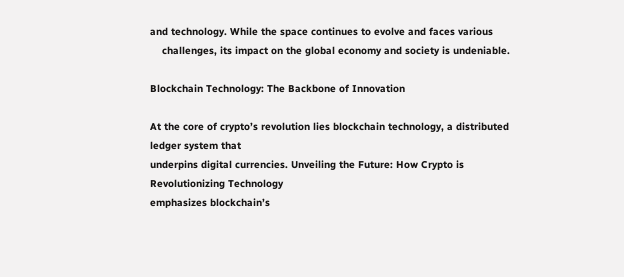and technology. While the space continues to evolve and faces various
    challenges, its impact on the global economy and society is undeniable.

Blockchain Technology: The Backbone of Innovation

At the core of crypto’s revolution lies blockchain technology, a distributed ledger system that
underpins digital currencies. Unveiling the Future: How Crypto is Revolutionizing Technology
emphasizes blockchain’s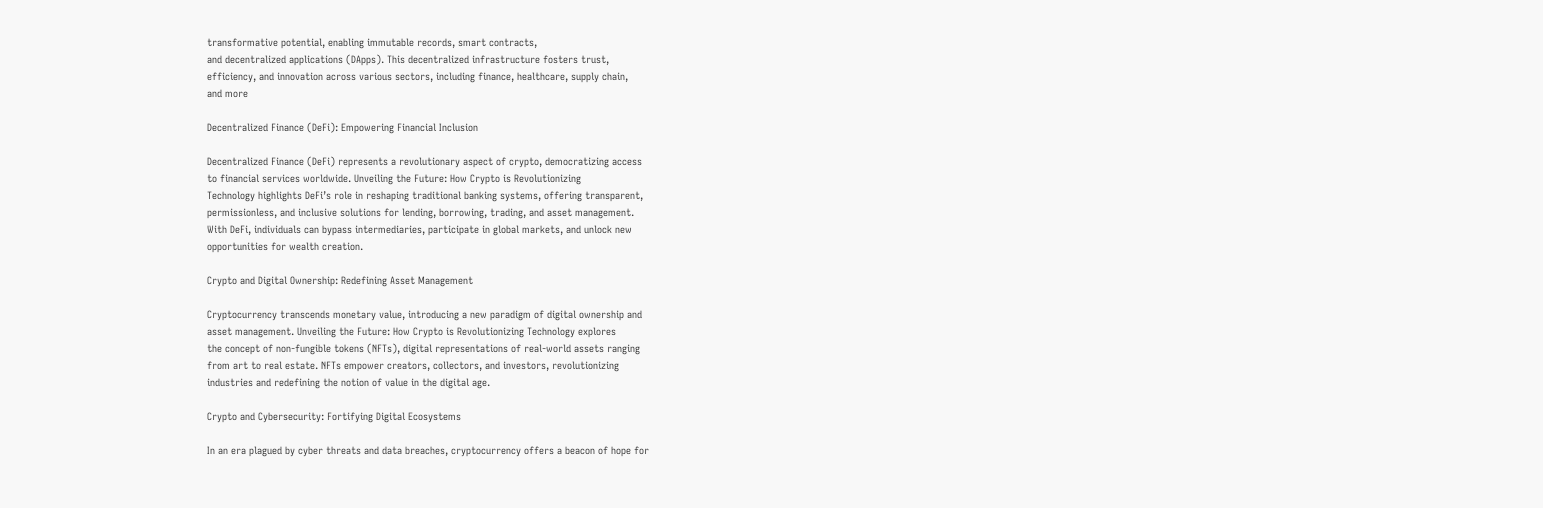transformative potential, enabling immutable records, smart contracts,
and decentralized applications (DApps). This decentralized infrastructure fosters trust,
efficiency, and innovation across various sectors, including finance, healthcare, supply chain,
and more

Decentralized Finance (DeFi): Empowering Financial Inclusion

Decentralized Finance (DeFi) represents a revolutionary aspect of crypto, democratizing access
to financial services worldwide. Unveiling the Future: How Crypto is Revolutionizing
Technology highlights DeFi’s role in reshaping traditional banking systems, offering transparent,
permissionless, and inclusive solutions for lending, borrowing, trading, and asset management.
With DeFi, individuals can bypass intermediaries, participate in global markets, and unlock new
opportunities for wealth creation.

Crypto and Digital Ownership: Redefining Asset Management

Cryptocurrency transcends monetary value, introducing a new paradigm of digital ownership and
asset management. Unveiling the Future: How Crypto is Revolutionizing Technology explores
the concept of non-fungible tokens (NFTs), digital representations of real-world assets ranging
from art to real estate. NFTs empower creators, collectors, and investors, revolutionizing
industries and redefining the notion of value in the digital age.

Crypto and Cybersecurity: Fortifying Digital Ecosystems

In an era plagued by cyber threats and data breaches, cryptocurrency offers a beacon of hope for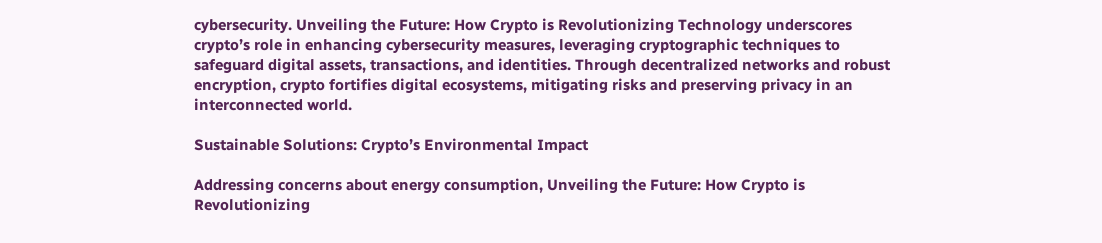cybersecurity. Unveiling the Future: How Crypto is Revolutionizing Technology underscores
crypto’s role in enhancing cybersecurity measures, leveraging cryptographic techniques to
safeguard digital assets, transactions, and identities. Through decentralized networks and robust
encryption, crypto fortifies digital ecosystems, mitigating risks and preserving privacy in an
interconnected world.

Sustainable Solutions: Crypto’s Environmental Impact

Addressing concerns about energy consumption, Unveiling the Future: How Crypto is
Revolutionizing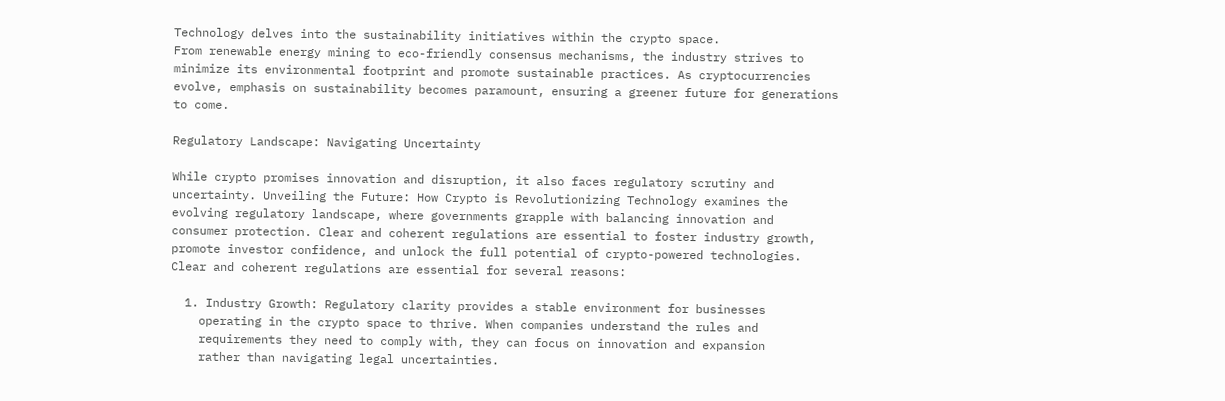Technology delves into the sustainability initiatives within the crypto space.
From renewable energy mining to eco-friendly consensus mechanisms, the industry strives to
minimize its environmental footprint and promote sustainable practices. As cryptocurrencies
evolve, emphasis on sustainability becomes paramount, ensuring a greener future for generations
to come.

Regulatory Landscape: Navigating Uncertainty

While crypto promises innovation and disruption, it also faces regulatory scrutiny and
uncertainty. Unveiling the Future: How Crypto is Revolutionizing Technology examines the
evolving regulatory landscape, where governments grapple with balancing innovation and
consumer protection. Clear and coherent regulations are essential to foster industry growth,
promote investor confidence, and unlock the full potential of crypto-powered technologies.
Clear and coherent regulations are essential for several reasons:

  1. Industry Growth: Regulatory clarity provides a stable environment for businesses
    operating in the crypto space to thrive. When companies understand the rules and
    requirements they need to comply with, they can focus on innovation and expansion
    rather than navigating legal uncertainties.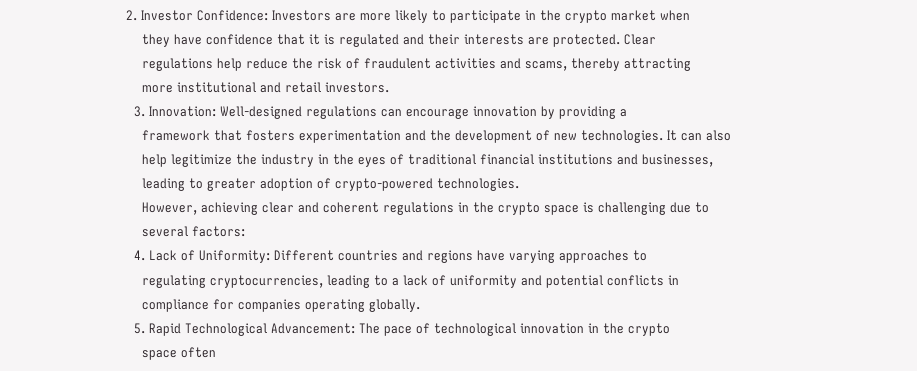2. Investor Confidence: Investors are more likely to participate in the crypto market when
    they have confidence that it is regulated and their interests are protected. Clear
    regulations help reduce the risk of fraudulent activities and scams, thereby attracting
    more institutional and retail investors.
  3. Innovation: Well-designed regulations can encourage innovation by providing a
    framework that fosters experimentation and the development of new technologies. It can also
    help legitimize the industry in the eyes of traditional financial institutions and businesses,
    leading to greater adoption of crypto-powered technologies.
    However, achieving clear and coherent regulations in the crypto space is challenging due to
    several factors:
  4. Lack of Uniformity: Different countries and regions have varying approaches to
    regulating cryptocurrencies, leading to a lack of uniformity and potential conflicts in
    compliance for companies operating globally.
  5. Rapid Technological Advancement: The pace of technological innovation in the crypto
    space often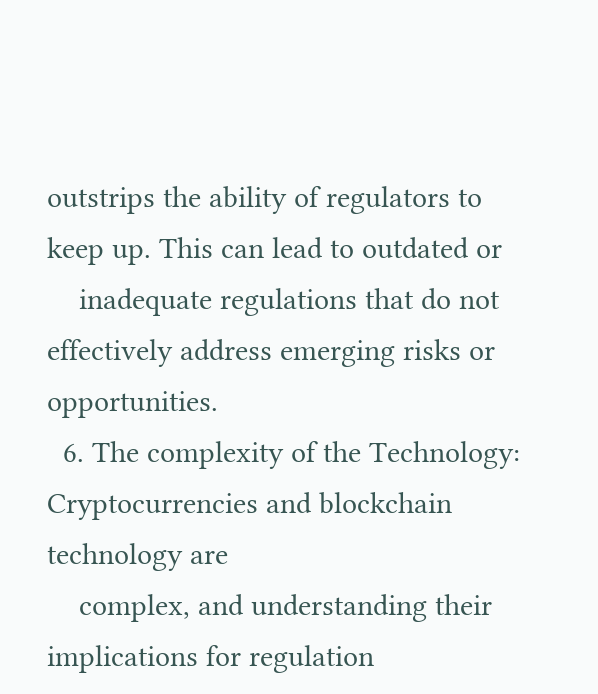outstrips the ability of regulators to keep up. This can lead to outdated or
    inadequate regulations that do not effectively address emerging risks or opportunities.
  6. The complexity of the Technology: Cryptocurrencies and blockchain technology are
    complex, and understanding their implications for regulation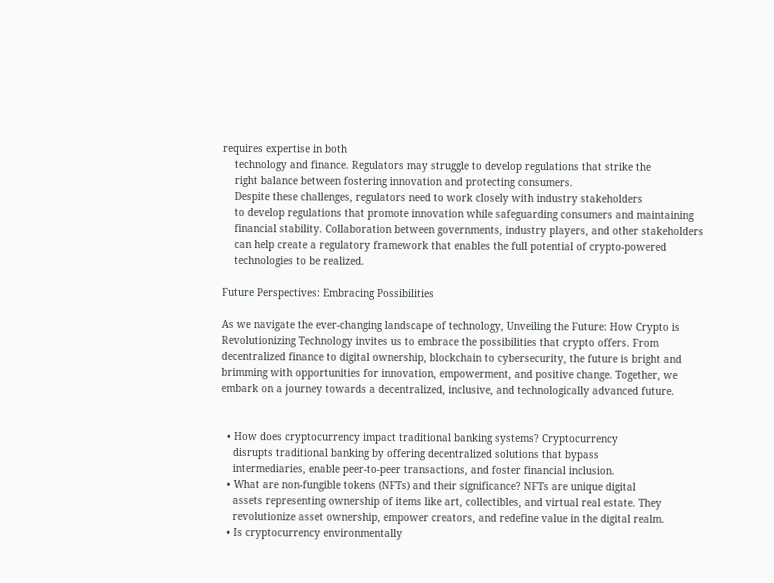requires expertise in both
    technology and finance. Regulators may struggle to develop regulations that strike the
    right balance between fostering innovation and protecting consumers.
    Despite these challenges, regulators need to work closely with industry stakeholders
    to develop regulations that promote innovation while safeguarding consumers and maintaining
    financial stability. Collaboration between governments, industry players, and other stakeholders
    can help create a regulatory framework that enables the full potential of crypto-powered
    technologies to be realized.

Future Perspectives: Embracing Possibilities

As we navigate the ever-changing landscape of technology, Unveiling the Future: How Crypto is
Revolutionizing Technology invites us to embrace the possibilities that crypto offers. From
decentralized finance to digital ownership, blockchain to cybersecurity, the future is bright and
brimming with opportunities for innovation, empowerment, and positive change. Together, we
embark on a journey towards a decentralized, inclusive, and technologically advanced future.


  • How does cryptocurrency impact traditional banking systems? Cryptocurrency
    disrupts traditional banking by offering decentralized solutions that bypass
    intermediaries, enable peer-to-peer transactions, and foster financial inclusion.
  • What are non-fungible tokens (NFTs) and their significance? NFTs are unique digital
    assets representing ownership of items like art, collectibles, and virtual real estate. They
    revolutionize asset ownership, empower creators, and redefine value in the digital realm.
  • Is cryptocurrency environmentally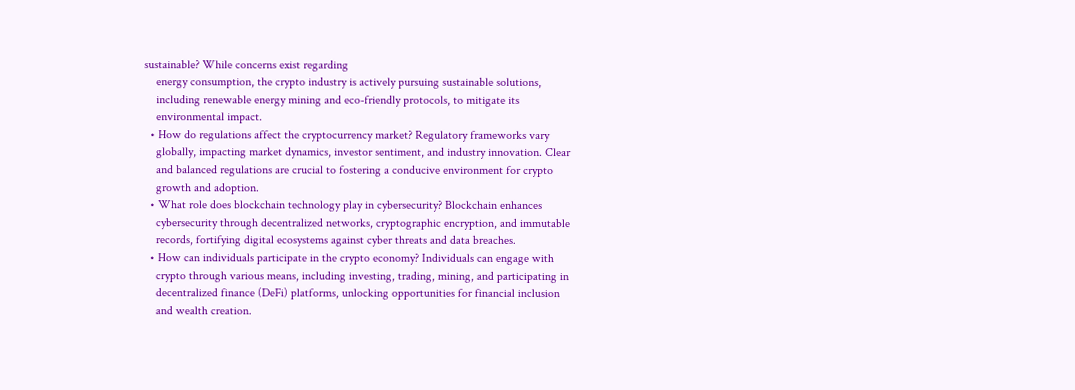sustainable? While concerns exist regarding
    energy consumption, the crypto industry is actively pursuing sustainable solutions,
    including renewable energy mining and eco-friendly protocols, to mitigate its
    environmental impact.
  • How do regulations affect the cryptocurrency market? Regulatory frameworks vary
    globally, impacting market dynamics, investor sentiment, and industry innovation. Clear
    and balanced regulations are crucial to fostering a conducive environment for crypto
    growth and adoption.
  • What role does blockchain technology play in cybersecurity? Blockchain enhances
    cybersecurity through decentralized networks, cryptographic encryption, and immutable
    records, fortifying digital ecosystems against cyber threats and data breaches.
  • How can individuals participate in the crypto economy? Individuals can engage with
    crypto through various means, including investing, trading, mining, and participating in
    decentralized finance (DeFi) platforms, unlocking opportunities for financial inclusion
    and wealth creation.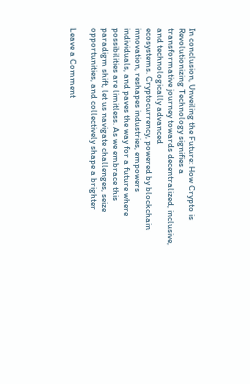In conclusion, Unveiling the Future: How Crypto is Revolutionizing Technology signifies a
transformative journey towards decentralized, inclusive, and technologically advanced
ecosystems. Cryptocurrency, powered by blockchain innovation, reshapes industries, empowers
individuals, and paves the way for a future where possibilities are limitless. As we embrace this
paradigm shift, let us navigate challenges, seize opportunities, and collectively shape a brighter

Leave a Comment